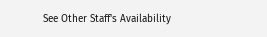See Other Staff's Availability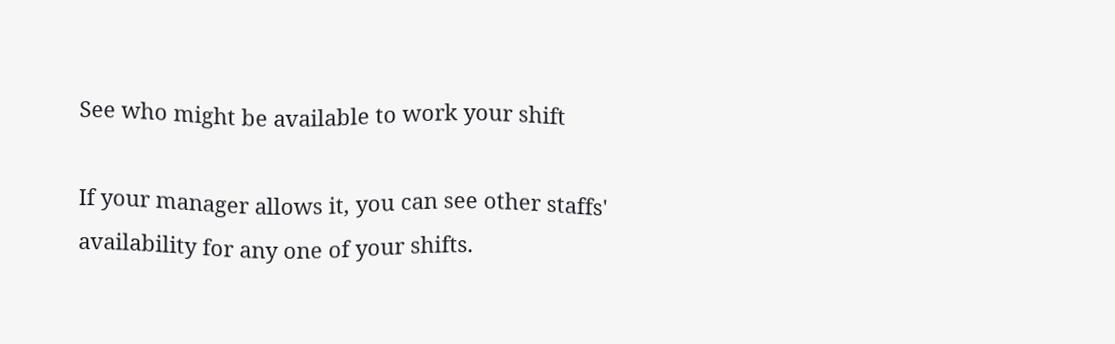See who might be available to work your shift

If your manager allows it, you can see other staffs' availability for any one of your shifts.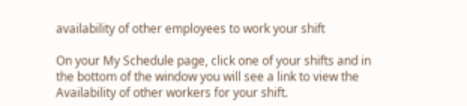availability of other employees to work your shift

On your My Schedule page, click one of your shifts and in the bottom of the window you will see a link to view the Availability of other workers for your shift.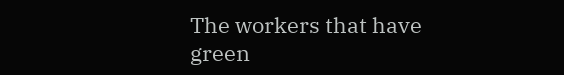The workers that have green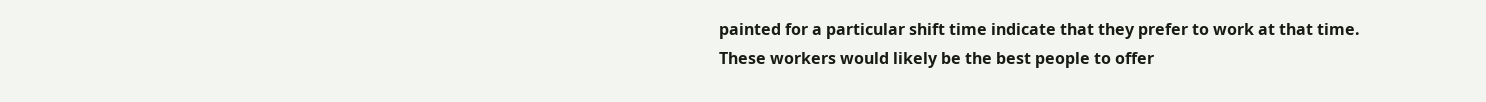painted for a particular shift time indicate that they prefer to work at that time. These workers would likely be the best people to offer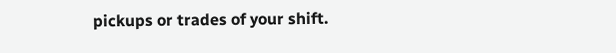pickups or trades of your shift.